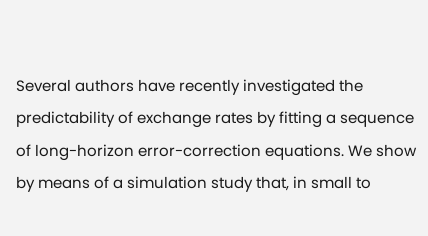Several authors have recently investigated the predictability of exchange rates by fitting a sequence of long-horizon error-correction equations. We show by means of a simulation study that, in small to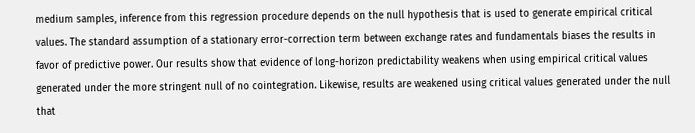medium samples, inference from this regression procedure depends on the null hypothesis that is used to generate empirical critical values. The standard assumption of a stationary error-correction term between exchange rates and fundamentals biases the results in favor of predictive power. Our results show that evidence of long-horizon predictability weakens when using empirical critical values generated under the more stringent null of no cointegration. Likewise, results are weakened using critical values generated under the null that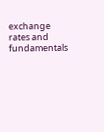exchange rates and fundamentals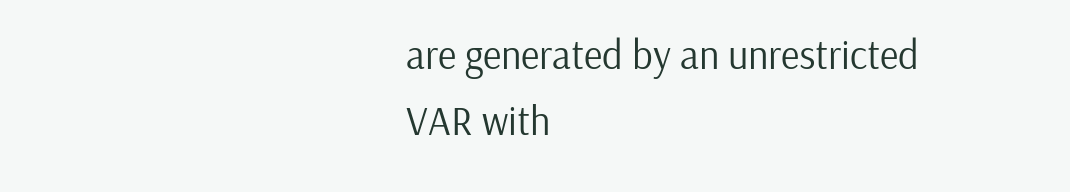are generated by an unrestricted VAR with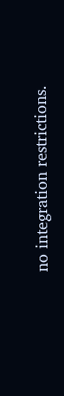no integration restrictions.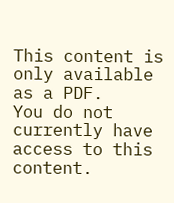This content is only available as a PDF.
You do not currently have access to this content.